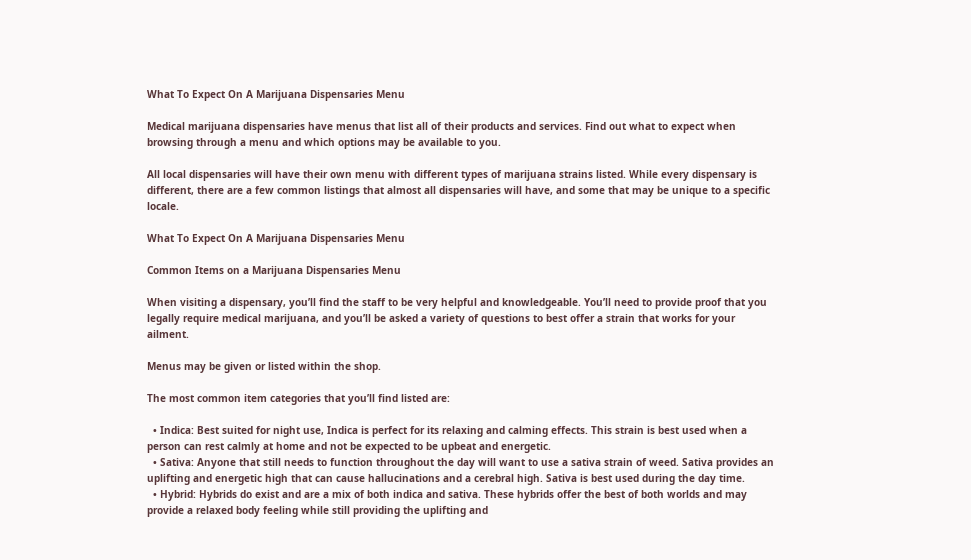What To Expect On A Marijuana Dispensaries Menu

Medical marijuana dispensaries have menus that list all of their products and services. Find out what to expect when browsing through a menu and which options may be available to you.

All local dispensaries will have their own menu with different types of marijuana strains listed. While every dispensary is different, there are a few common listings that almost all dispensaries will have, and some that may be unique to a specific locale.

What To Expect On A Marijuana Dispensaries Menu

Common Items on a Marijuana Dispensaries Menu

When visiting a dispensary, you’ll find the staff to be very helpful and knowledgeable. You’ll need to provide proof that you legally require medical marijuana, and you’ll be asked a variety of questions to best offer a strain that works for your ailment.

Menus may be given or listed within the shop.

The most common item categories that you’ll find listed are:

  • Indica: Best suited for night use, Indica is perfect for its relaxing and calming effects. This strain is best used when a person can rest calmly at home and not be expected to be upbeat and energetic.
  • Sativa: Anyone that still needs to function throughout the day will want to use a sativa strain of weed. Sativa provides an uplifting and energetic high that can cause hallucinations and a cerebral high. Sativa is best used during the day time.
  • Hybrid: Hybrids do exist and are a mix of both indica and sativa. These hybrids offer the best of both worlds and may provide a relaxed body feeling while still providing the uplifting and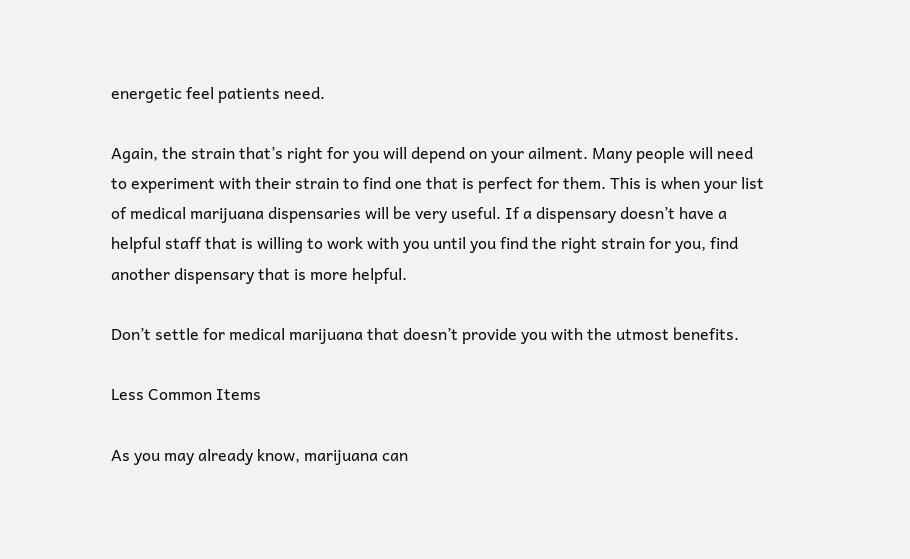energetic feel patients need.

Again, the strain that’s right for you will depend on your ailment. Many people will need to experiment with their strain to find one that is perfect for them. This is when your list of medical marijuana dispensaries will be very useful. If a dispensary doesn’t have a helpful staff that is willing to work with you until you find the right strain for you, find another dispensary that is more helpful.

Don’t settle for medical marijuana that doesn’t provide you with the utmost benefits.

Less Common Items

As you may already know, marijuana can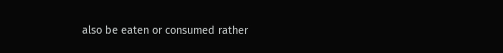also be eaten or consumed rather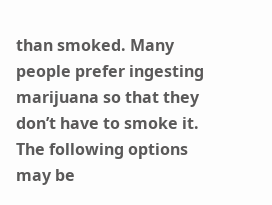than smoked. Many people prefer ingesting marijuana so that they don’t have to smoke it. The following options may be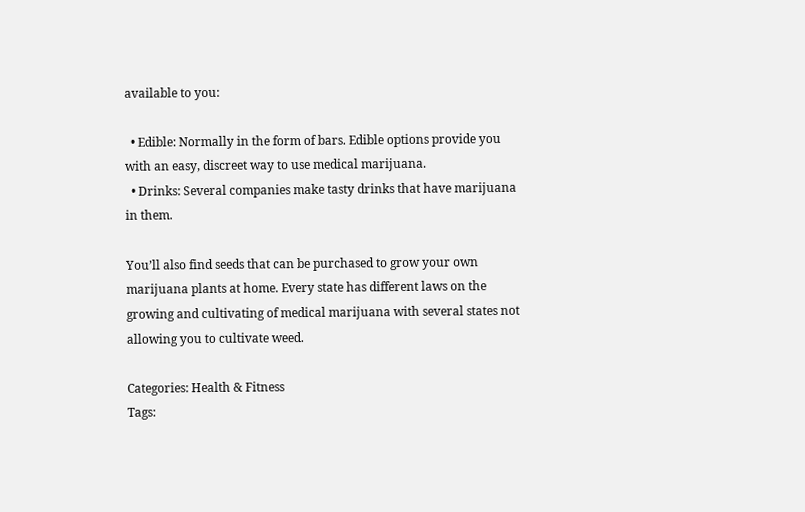available to you:

  • Edible: Normally in the form of bars. Edible options provide you with an easy, discreet way to use medical marijuana.
  • Drinks: Several companies make tasty drinks that have marijuana in them.

You’ll also find seeds that can be purchased to grow your own marijuana plants at home. Every state has different laws on the growing and cultivating of medical marijuana with several states not allowing you to cultivate weed.

Categories: Health & Fitness
Tags: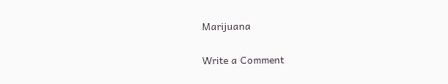Marijuana

Write a Comment